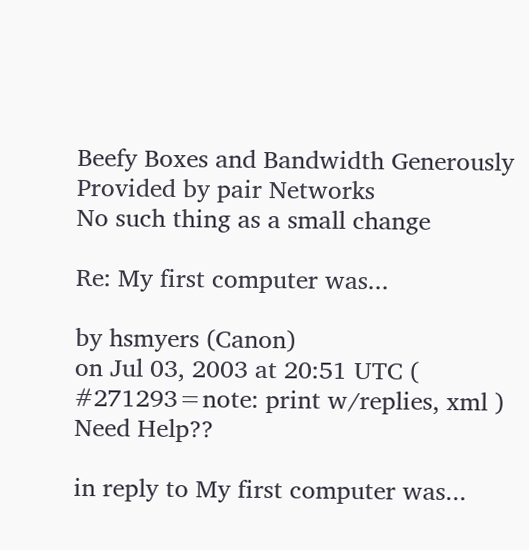Beefy Boxes and Bandwidth Generously Provided by pair Networks
No such thing as a small change

Re: My first computer was...

by hsmyers (Canon)
on Jul 03, 2003 at 20:51 UTC ( #271293=note: print w/replies, xml ) Need Help??

in reply to My first computer was...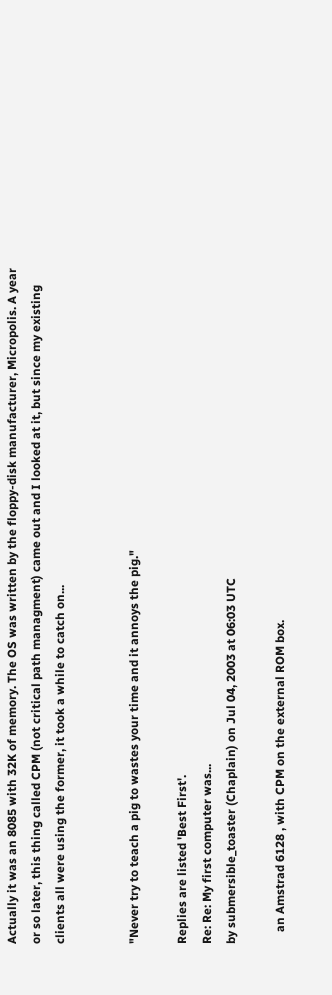Actually it was an 8085 with 32K of memory. The OS was written by the floppy-disk manufacturer, Micropolis. A year or so later, this thing called CPM (not critical path managment) came out and I looked at it, but since my existing clients all were using the former, it took a while to catch on...


"Never try to teach a pig to wastes your time and it annoys the pig."

Replies are listed 'Best First'.
Re: Re: My first computer was...
by submersible_toaster (Chaplain) on Jul 04, 2003 at 06:03 UTC

    an Amstrad 6128 , with CPM on the external ROM box.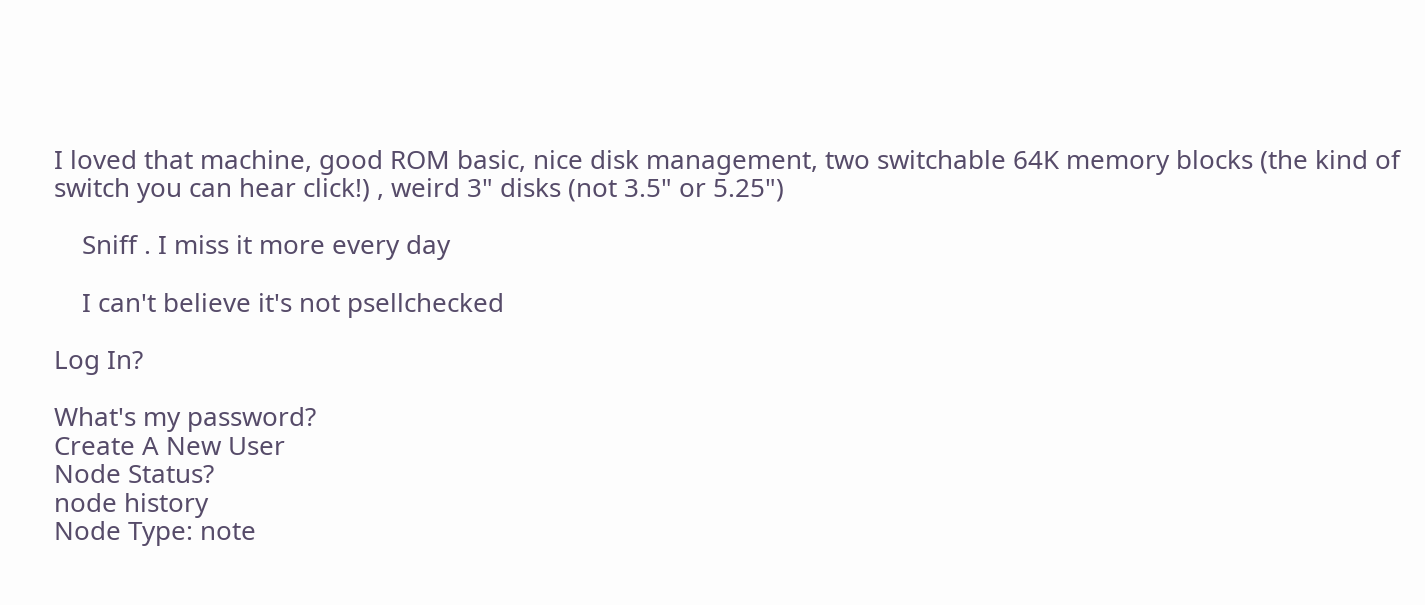I loved that machine, good ROM basic, nice disk management, two switchable 64K memory blocks (the kind of switch you can hear click!) , weird 3" disks (not 3.5" or 5.25")

    Sniff . I miss it more every day

    I can't believe it's not psellchecked

Log In?

What's my password?
Create A New User
Node Status?
node history
Node Type: note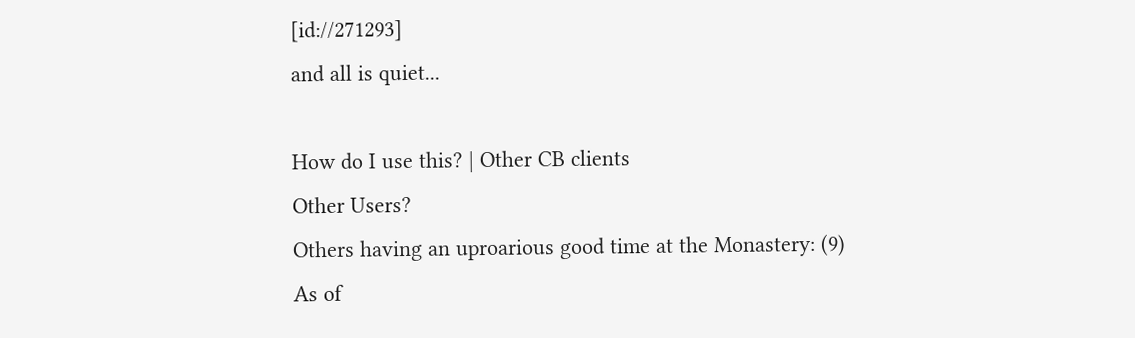[id://271293]
and all is quiet...

How do I use this? | Other CB clients
Other Users?
Others having an uproarious good time at the Monastery: (9)
As of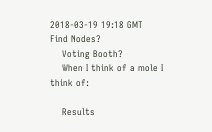2018-03-19 19:18 GMT
Find Nodes?
    Voting Booth?
    When I think of a mole I think of:

    Results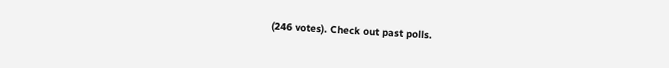(246 votes). Check out past polls.